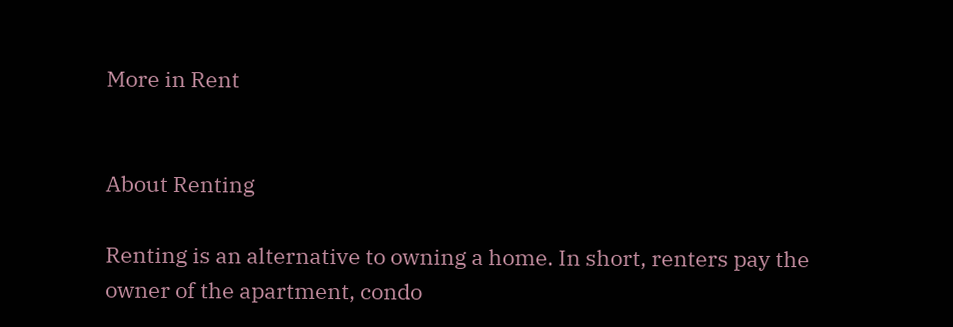More in Rent


About Renting

Renting is an alternative to owning a home. In short, renters pay the owner of the apartment, condo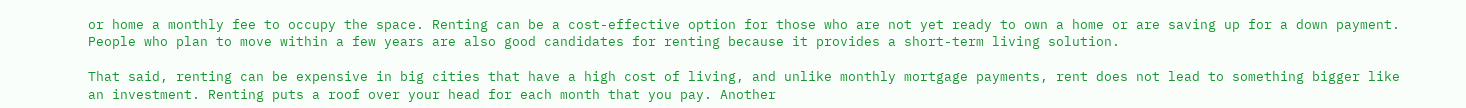or home a monthly fee to occupy the space. Renting can be a cost-effective option for those who are not yet ready to own a home or are saving up for a down payment. People who plan to move within a few years are also good candidates for renting because it provides a short-term living solution.

That said, renting can be expensive in big cities that have a high cost of living, and unlike monthly mortgage payments, rent does not lead to something bigger like an investment. Renting puts a roof over your head for each month that you pay. Another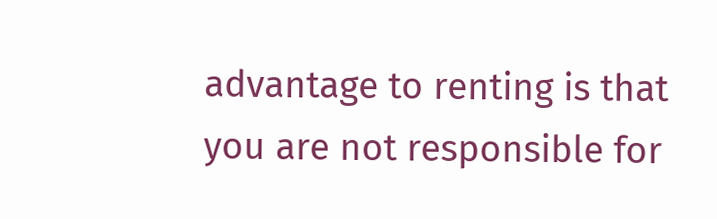advantage to renting is that you are not responsible for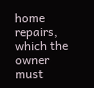home repairs, which the owner must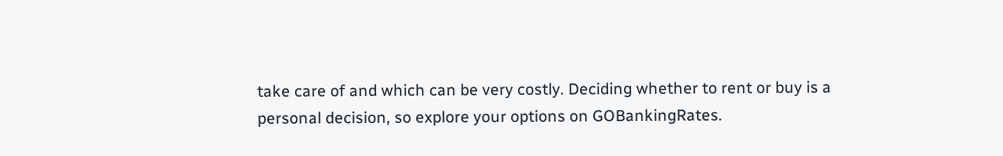take care of and which can be very costly. Deciding whether to rent or buy is a personal decision, so explore your options on GOBankingRates.